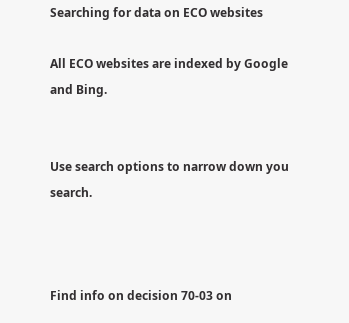Searching for data on ECO websites

All ECO websites are indexed by Google and Bing.


Use search options to narrow down you search.



Find info on decision 70-03 on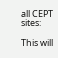all CEPT sites:

This will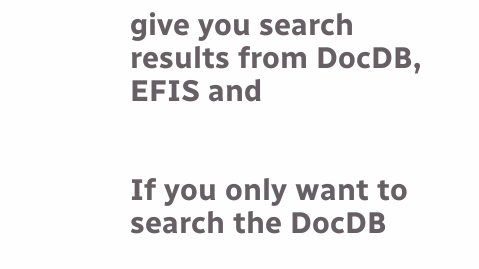give you search results from DocDB, EFIS and


If you only want to search the DocDB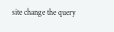site change the query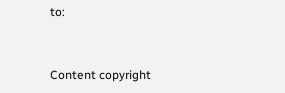to:


Content copyright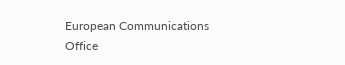European Communications Office